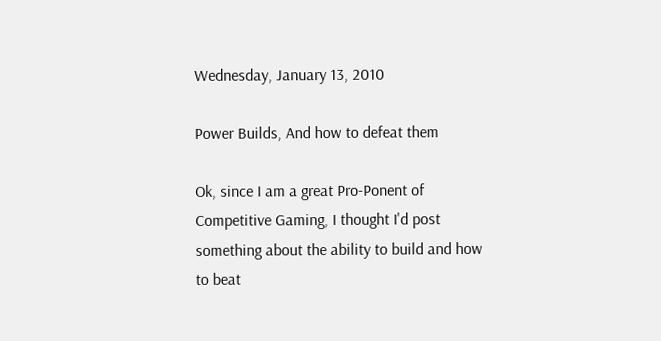Wednesday, January 13, 2010

Power Builds, And how to defeat them

Ok, since I am a great Pro-Ponent of Competitive Gaming, I thought I'd post something about the ability to build and how to beat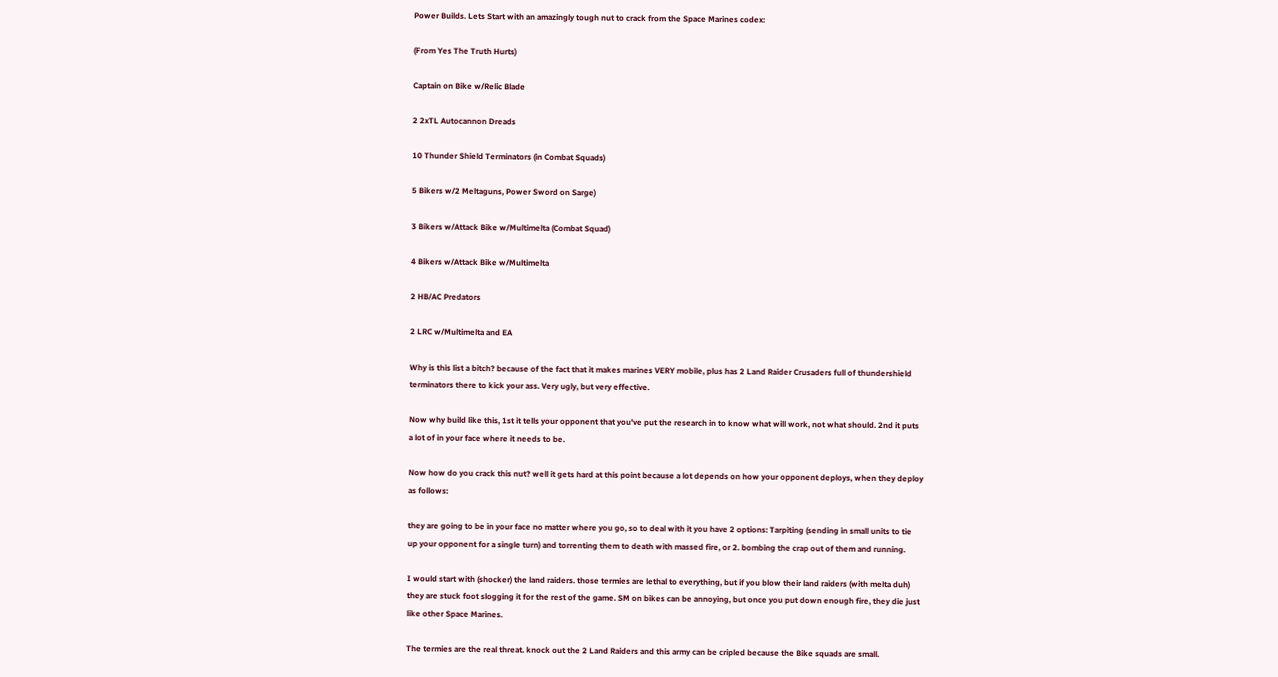Power Builds. Lets Start with an amazingly tough nut to crack from the Space Marines codex:

(From Yes The Truth Hurts)

Captain on Bike w/Relic Blade

2 2xTL Autocannon Dreads

10 Thunder Shield Terminators (in Combat Squads)

5 Bikers w/2 Meltaguns, Power Sword on Sarge)

3 Bikers w/Attack Bike w/Multimelta (Combat Squad)

4 Bikers w/Attack Bike w/Multimelta

2 HB/AC Predators

2 LRC w/Multimelta and EA

Why is this list a bitch? because of the fact that it makes marines VERY mobile, plus has 2 Land Raider Crusaders full of thundershield terminators there to kick your ass. Very ugly, but very effective.

Now why build like this, 1st it tells your opponent that you've put the research in to know what will work, not what should. 2nd it puts a lot of in your face where it needs to be.

Now how do you crack this nut? well it gets hard at this point because a lot depends on how your opponent deploys, when they deploy as follows:

they are going to be in your face no matter where you go, so to deal with it you have 2 options: Tarpiting (sending in small units to tie up your opponent for a single turn) and torrenting them to death with massed fire, or 2. bombing the crap out of them and running.

I would start with (shocker) the land raiders. those termies are lethal to everything, but if you blow their land raiders (with melta duh) they are stuck foot slogging it for the rest of the game. SM on bikes can be annoying, but once you put down enough fire, they die just like other Space Marines.

The termies are the real threat. knock out the 2 Land Raiders and this army can be cripled because the Bike squads are small.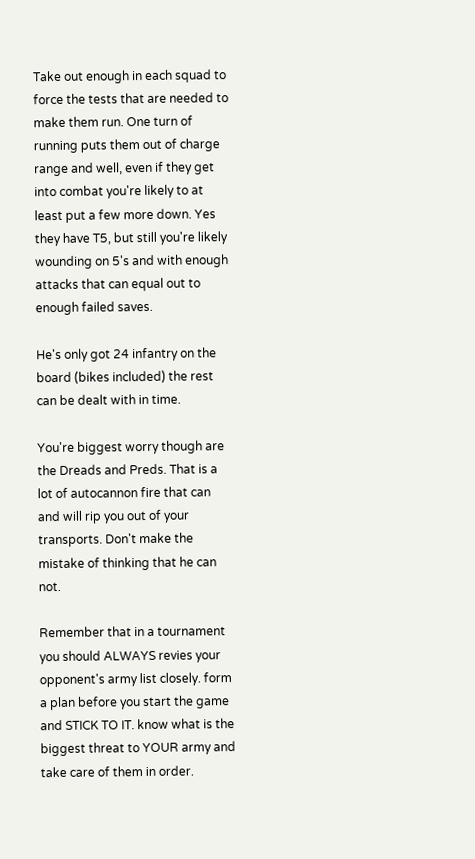Take out enough in each squad to force the tests that are needed to make them run. One turn of running puts them out of charge range and well, even if they get into combat you're likely to at least put a few more down. Yes they have T5, but still you're likely wounding on 5's and with enough attacks that can equal out to enough failed saves.

He's only got 24 infantry on the board (bikes included) the rest can be dealt with in time.

You're biggest worry though are the Dreads and Preds. That is a lot of autocannon fire that can and will rip you out of your transports. Don't make the mistake of thinking that he can not.

Remember that in a tournament you should ALWAYS revies your opponent's army list closely. form a plan before you start the game and STICK TO IT. know what is the biggest threat to YOUR army and take care of them in order.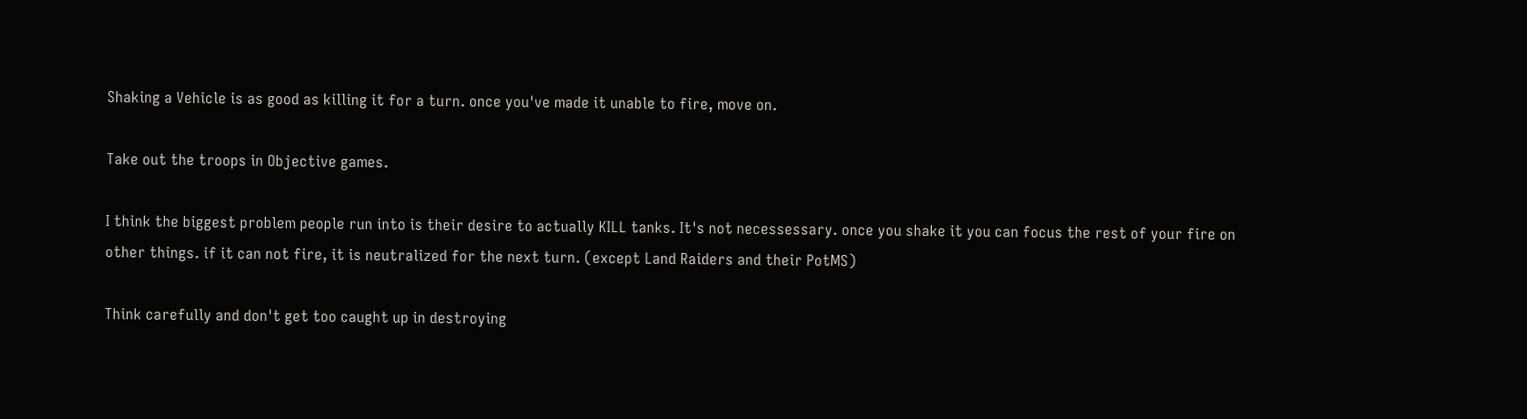Shaking a Vehicle is as good as killing it for a turn. once you've made it unable to fire, move on.

Take out the troops in Objective games.

I think the biggest problem people run into is their desire to actually KILL tanks. It's not necessessary. once you shake it you can focus the rest of your fire on other things. if it can not fire, it is neutralized for the next turn. (except Land Raiders and their PotMS)

Think carefully and don't get too caught up in destroying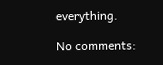everything.

No comments: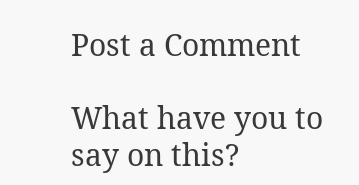Post a Comment

What have you to say on this?